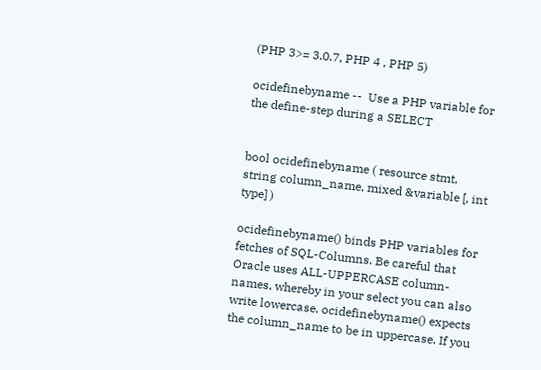(PHP 3>= 3.0.7, PHP 4 , PHP 5)

ocidefinebyname --  Use a PHP variable for the define-step during a SELECT


bool ocidefinebyname ( resource stmt, string column_name, mixed &variable [, int type] )

ocidefinebyname() binds PHP variables for fetches of SQL-Columns. Be careful that Oracle uses ALL-UPPERCASE column-names, whereby in your select you can also write lowercase. ocidefinebyname() expects the column_name to be in uppercase. If you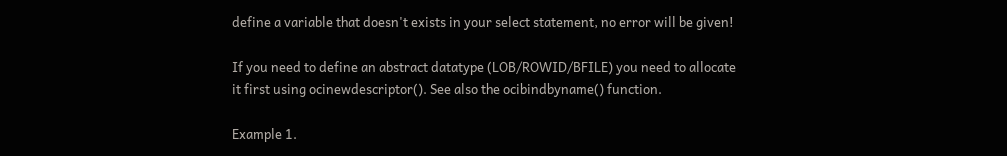define a variable that doesn't exists in your select statement, no error will be given!

If you need to define an abstract datatype (LOB/ROWID/BFILE) you need to allocate it first using ocinewdescriptor(). See also the ocibindbyname() function.

Example 1.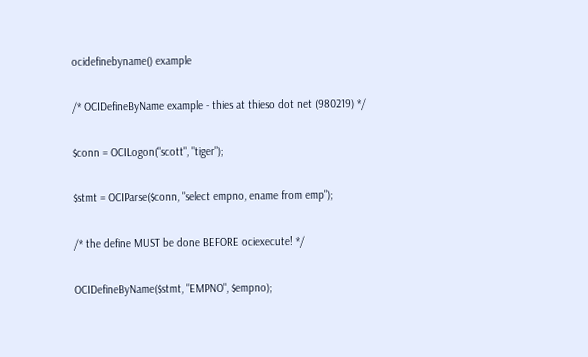ocidefinebyname() example

/* OCIDefineByName example - thies at thieso dot net (980219) */

$conn = OCILogon("scott", "tiger");

$stmt = OCIParse($conn, "select empno, ename from emp");

/* the define MUST be done BEFORE ociexecute! */

OCIDefineByName($stmt, "EMPNO", $empno);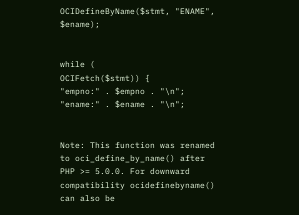OCIDefineByName($stmt, "ENAME", $ename);


while (
OCIFetch($stmt)) {
"empno:" . $empno . "\n";
"ename:" . $ename . "\n";


Note: This function was renamed to oci_define_by_name() after PHP >= 5.0.0. For downward compatibility ocidefinebyname() can also be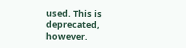used. This is deprecated, however.